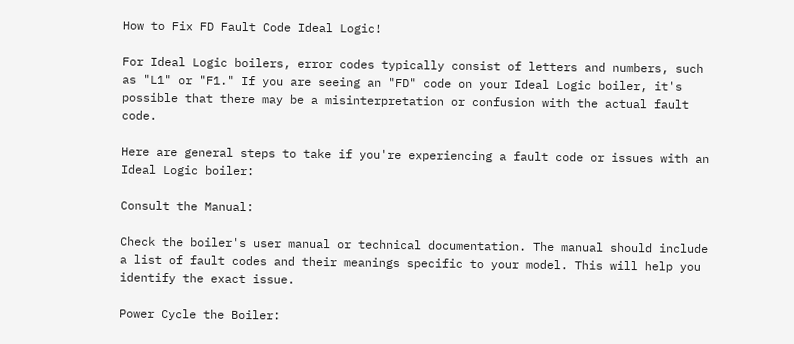How to Fix FD Fault Code Ideal Logic!

For Ideal Logic boilers, error codes typically consist of letters and numbers, such as "L1" or "F1." If you are seeing an "FD" code on your Ideal Logic boiler, it's possible that there may be a misinterpretation or confusion with the actual fault code.

Here are general steps to take if you're experiencing a fault code or issues with an Ideal Logic boiler:

Consult the Manual:

Check the boiler's user manual or technical documentation. The manual should include a list of fault codes and their meanings specific to your model. This will help you identify the exact issue.

Power Cycle the Boiler: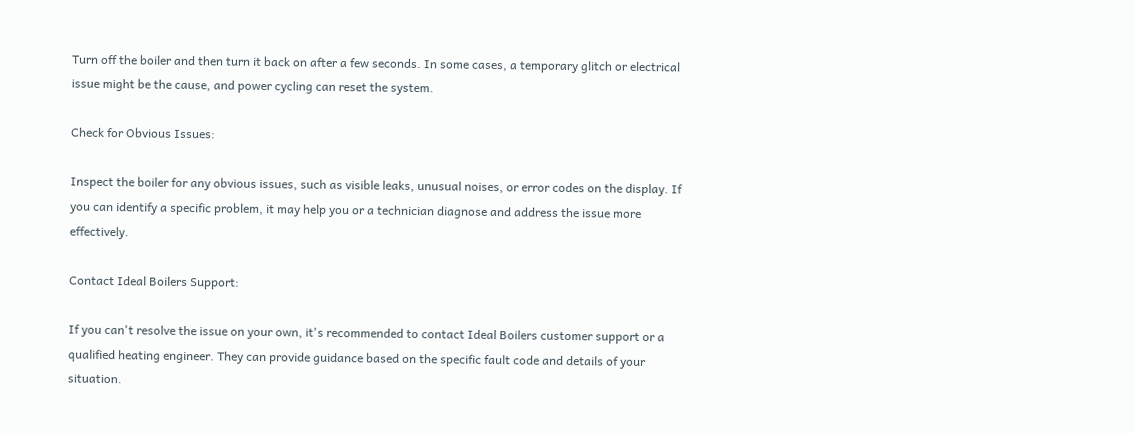Turn off the boiler and then turn it back on after a few seconds. In some cases, a temporary glitch or electrical issue might be the cause, and power cycling can reset the system.

Check for Obvious Issues:

Inspect the boiler for any obvious issues, such as visible leaks, unusual noises, or error codes on the display. If you can identify a specific problem, it may help you or a technician diagnose and address the issue more effectively.

Contact Ideal Boilers Support:

If you can't resolve the issue on your own, it's recommended to contact Ideal Boilers customer support or a qualified heating engineer. They can provide guidance based on the specific fault code and details of your situation.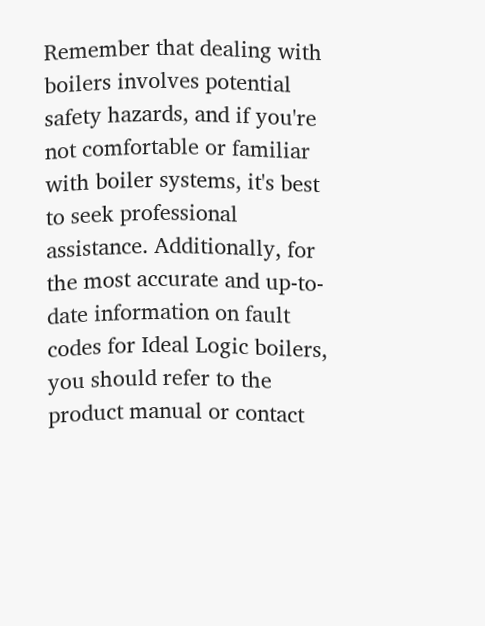Remember that dealing with boilers involves potential safety hazards, and if you're not comfortable or familiar with boiler systems, it's best to seek professional assistance. Additionally, for the most accurate and up-to-date information on fault codes for Ideal Logic boilers, you should refer to the product manual or contact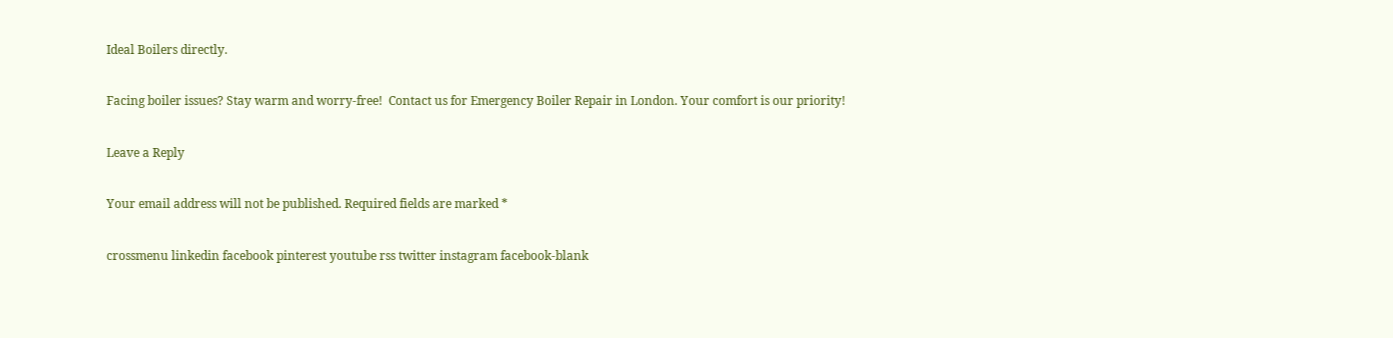Ideal Boilers directly.

Facing boiler issues? Stay warm and worry-free!  Contact us for Emergency Boiler Repair in London. Your comfort is our priority!

Leave a Reply

Your email address will not be published. Required fields are marked *

crossmenu linkedin facebook pinterest youtube rss twitter instagram facebook-blank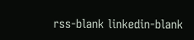rss-blank linkedin-blank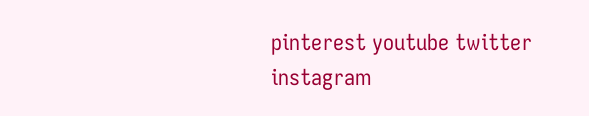pinterest youtube twitter instagram